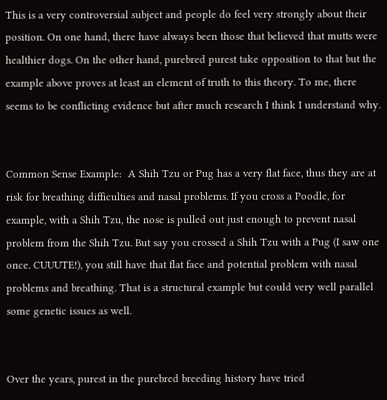This is a very controversial subject and people do feel very strongly about their position. On one hand, there have always been those that believed that mutts were healthier dogs. On the other hand, purebred purest take opposition to that but the example above proves at least an element of truth to this theory. To me, there seems to be conflicting evidence but after much research I think I understand why.


Common Sense Example:  A Shih Tzu or Pug has a very flat face, thus they are at risk for breathing difficulties and nasal problems. If you cross a Poodle, for example, with a Shih Tzu, the nose is pulled out just enough to prevent nasal problem from the Shih Tzu. But say you crossed a Shih Tzu with a Pug (I saw one once. CUUUTE!), you still have that flat face and potential problem with nasal problems and breathing. That is a structural example but could very well parallel some genetic issues as well.


Over the years, purest in the purebred breeding history have tried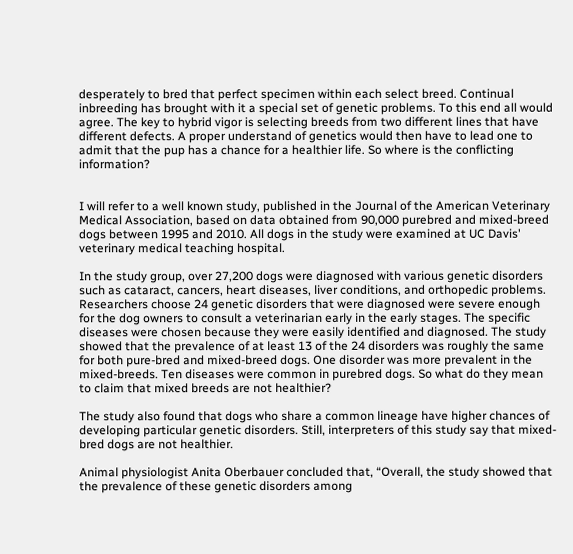desperately to bred that perfect specimen within each select breed. Continual inbreeding has brought with it a special set of genetic problems. To this end all would agree. The key to hybrid vigor is selecting breeds from two different lines that have different defects. A proper understand of genetics would then have to lead one to admit that the pup has a chance for a healthier life. So where is the conflicting information?


I will refer to a well known study, published in the Journal of the American Veterinary Medical Association, based on data obtained from 90,000 purebred and mixed-breed dogs between 1995 and 2010. All dogs in the study were examined at UC Davis' veterinary medical teaching hospital.

In the study group, over 27,200 dogs were diagnosed with various genetic disorders such as cataract, cancers, heart diseases, liver conditions, and orthopedic problems. Researchers choose 24 genetic disorders that were diagnosed were severe enough for the dog owners to consult a veterinarian early in the early stages. The specific diseases were chosen because they were easily identified and diagnosed. The study showed that the prevalence of at least 13 of the 24 disorders was roughly the same for both pure-bred and mixed-breed dogs. One disorder was more prevalent in the mixed-breeds. Ten diseases were common in purebred dogs. So what do they mean to claim that mixed breeds are not healthier?

The study also found that dogs who share a common lineage have higher chances of developing particular genetic disorders. Still, interpreters of this study say that mixed-bred dogs are not healthier.

Animal physiologist Anita Oberbauer concluded that, “Overall, the study showed that the prevalence of these genetic disorders among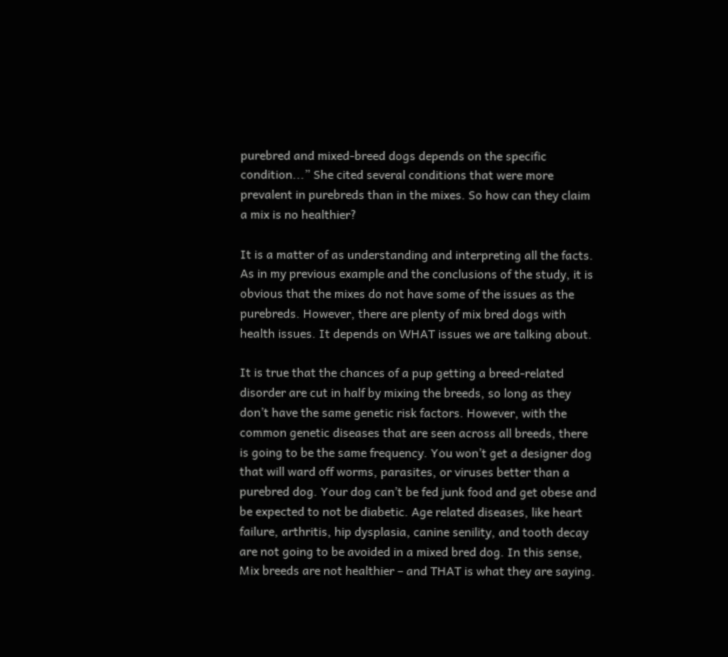purebred and mixed-breed dogs depends on the specific condition...” She cited several conditions that were more prevalent in purebreds than in the mixes. So how can they claim a mix is no healthier?

It is a matter of as understanding and interpreting all the facts. As in my previous example and the conclusions of the study, it is obvious that the mixes do not have some of the issues as the purebreds. However, there are plenty of mix bred dogs with health issues. It depends on WHAT issues we are talking about.

It is true that the chances of a pup getting a breed-related disorder are cut in half by mixing the breeds, so long as they don’t have the same genetic risk factors. However, with the common genetic diseases that are seen across all breeds, there is going to be the same frequency. You won’t get a designer dog that will ward off worms, parasites, or viruses better than a purebred dog. Your dog can’t be fed junk food and get obese and be expected to not be diabetic. Age related diseases, like heart failure, arthritis, hip dysplasia, canine senility, and tooth decay are not going to be avoided in a mixed bred dog. In this sense, Mix breeds are not healthier – and THAT is what they are saying.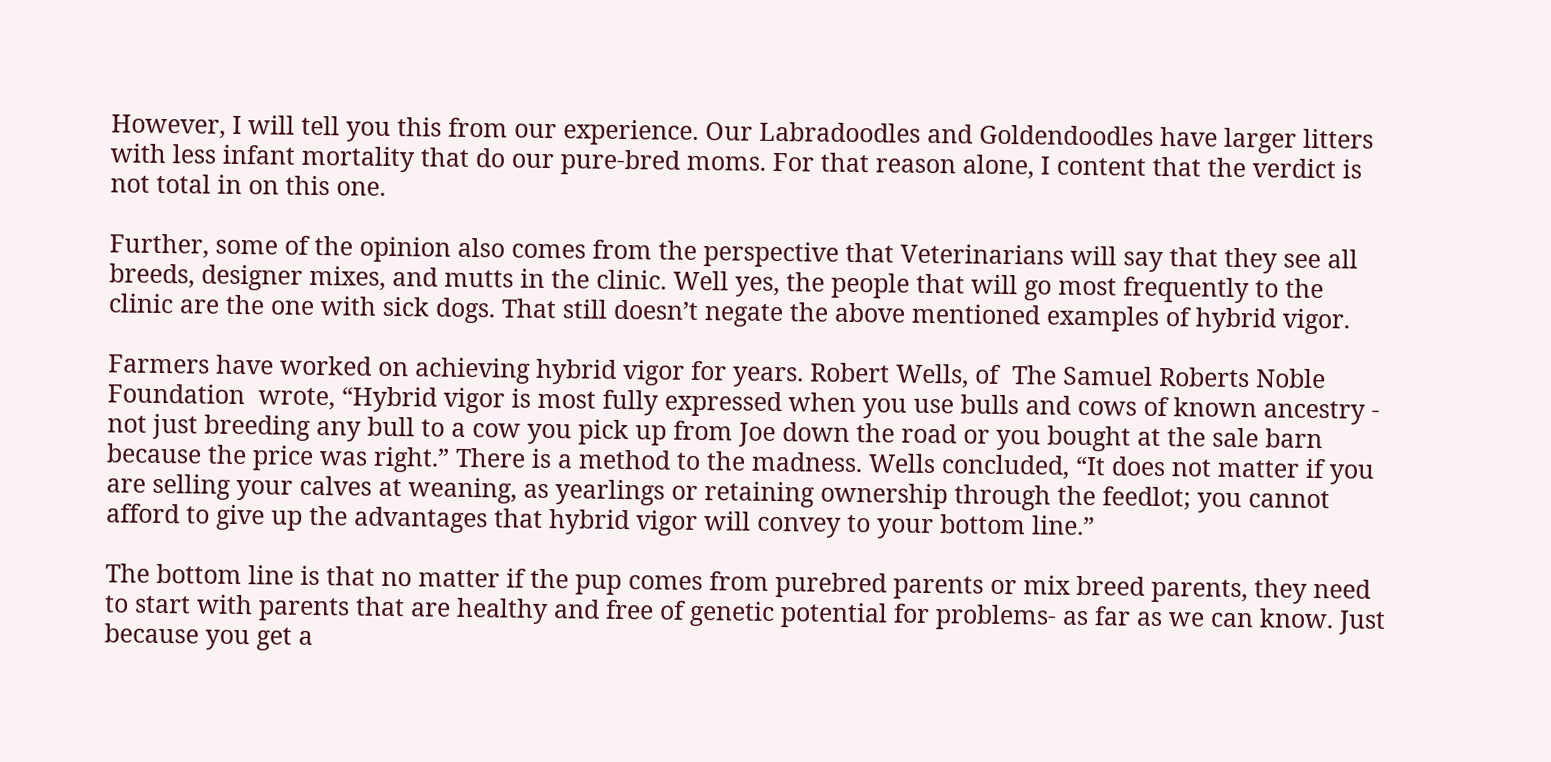However, I will tell you this from our experience. Our Labradoodles and Goldendoodles have larger litters with less infant mortality that do our pure-bred moms. For that reason alone, I content that the verdict is not total in on this one.

Further, some of the opinion also comes from the perspective that Veterinarians will say that they see all breeds, designer mixes, and mutts in the clinic. Well yes, the people that will go most frequently to the clinic are the one with sick dogs. That still doesn’t negate the above mentioned examples of hybrid vigor.

Farmers have worked on achieving hybrid vigor for years. Robert Wells, of  The Samuel Roberts Noble Foundation  wrote, “Hybrid vigor is most fully expressed when you use bulls and cows of known ancestry - not just breeding any bull to a cow you pick up from Joe down the road or you bought at the sale barn because the price was right.” There is a method to the madness. Wells concluded, “It does not matter if you are selling your calves at weaning, as yearlings or retaining ownership through the feedlot; you cannot afford to give up the advantages that hybrid vigor will convey to your bottom line.”

The bottom line is that no matter if the pup comes from purebred parents or mix breed parents, they need to start with parents that are healthy and free of genetic potential for problems- as far as we can know. Just because you get a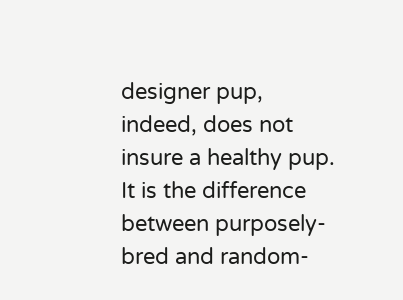designer pup, indeed, does not insure a healthy pup.  It is the difference between purposely-bred and random-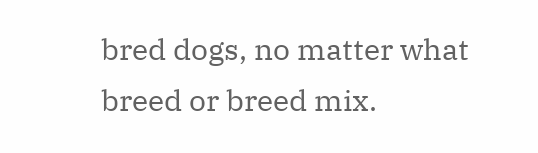bred dogs, no matter what breed or breed mix.